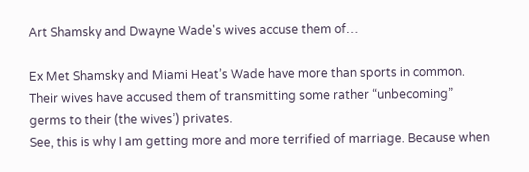Art Shamsky and Dwayne Wade's wives accuse them of…

Ex Met Shamsky and Miami Heat’s Wade have more than sports in common. Their wives have accused them of transmitting some rather “unbecoming” germs to their (the wives’) privates.
See, this is why I am getting more and more terrified of marriage. Because when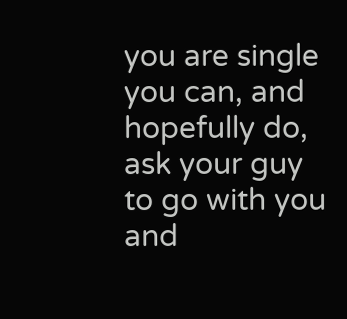you are single you can, and hopefully do, ask your guy to go with you and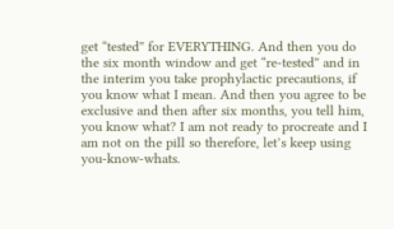get “tested” for EVERYTHING. And then you do the six month window and get “re-tested” and in the interim you take prophylactic precautions, if you know what I mean. And then you agree to be exclusive and then after six months, you tell him, you know what? I am not ready to procreate and I am not on the pill so therefore, let’s keep using you-know-whats.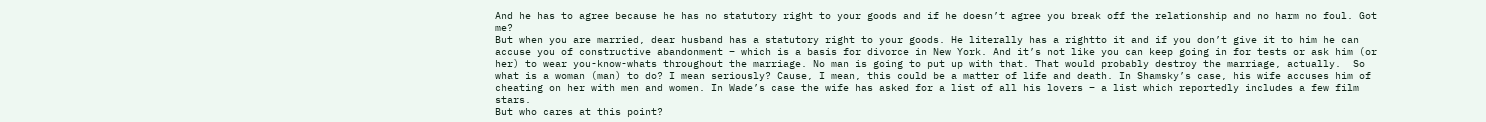And he has to agree because he has no statutory right to your goods and if he doesn’t agree you break off the relationship and no harm no foul. Got me?
But when you are married, dear husband has a statutory right to your goods. He literally has a rightto it and if you don’t give it to him he can accuse you of constructive abandonment – which is a basis for divorce in New York. And it’s not like you can keep going in for tests or ask him (or her) to wear you-know-whats throughout the marriage. No man is going to put up with that. That would probably destroy the marriage, actually.  So what is a woman (man) to do? I mean seriously? Cause, I mean, this could be a matter of life and death. In Shamsky’s case, his wife accuses him of cheating on her with men and women. In Wade’s case the wife has asked for a list of all his lovers – a list which reportedly includes a few film stars.
But who cares at this point?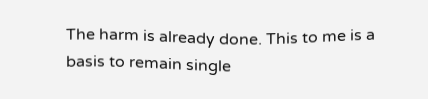The harm is already done. This to me is a basis to remain single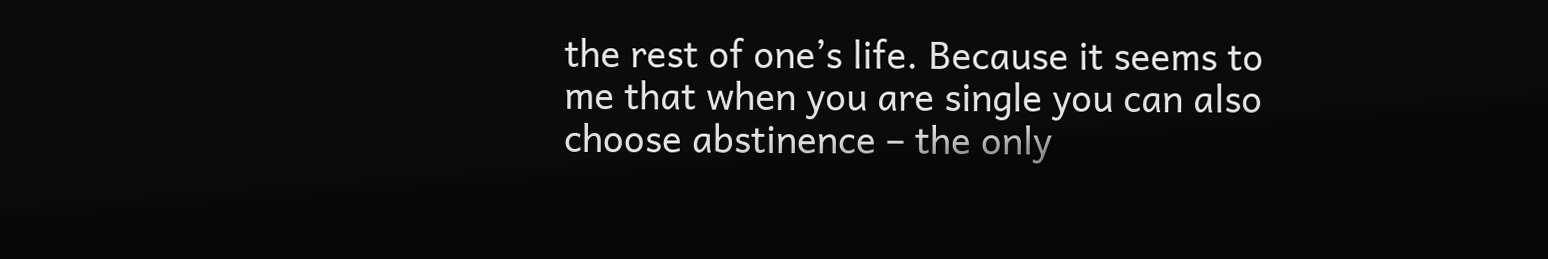the rest of one’s life. Because it seems to me that when you are single you can also choose abstinence – the only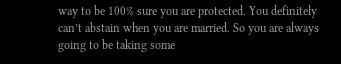way to be 100% sure you are protected. You definitely can’t abstain when you are married. So you are always going to be taking some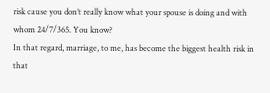risk cause you don’t really know what your spouse is doing and with whom 24/7/365. You know?
In that regard, marriage, to me, has become the biggest health risk in that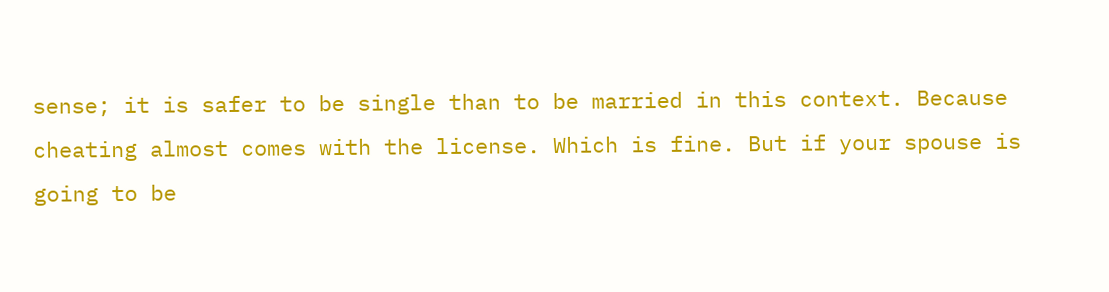sense; it is safer to be single than to be married in this context. Because cheating almost comes with the license. Which is fine. But if your spouse is going to be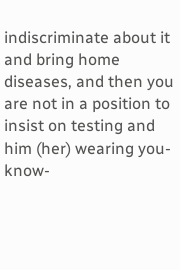indiscriminate about it and bring home diseases, and then you are not in a position to insist on testing and him (her) wearing you-know-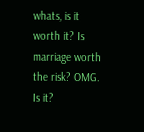whats, is it worth it? Is marriage worth the risk? OMG. Is it?